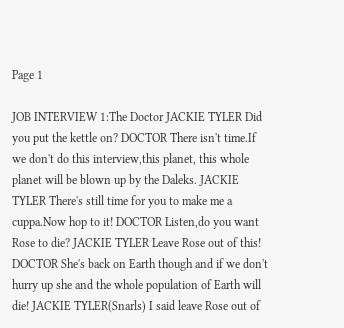Page 1

JOB INTERVIEW 1:The Doctor JACKIE TYLER Did you put the kettle on? DOCTOR There isn't time.If we don't do this interview,this planet, this whole planet will be blown up by the Daleks. JACKIE TYLER There's still time for you to make me a cuppa.Now hop to it! DOCTOR Listen,do you want Rose to die? JACKIE TYLER Leave Rose out of this! DOCTOR She's back on Earth though and if we don't hurry up she and the whole population of Earth will die! JACKIE TYLER(Snarls) I said leave Rose out of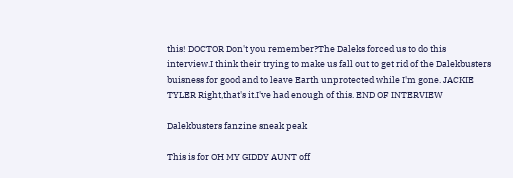this! DOCTOR Don't you remember?The Daleks forced us to do this interview.I think their trying to make us fall out to get rid of the Dalekbusters buisness for good and to leave Earth unprotected while I'm gone. JACKIE TYLER Right,that's it.I've had enough of this. END OF INTERVIEW

Dalekbusters fanzine sneak peak

This is for OH MY GIDDY AUNT off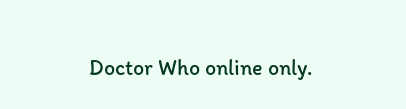Doctor Who online only.